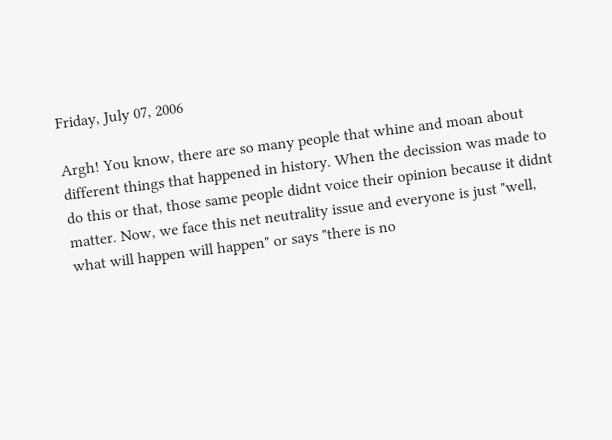Friday, July 07, 2006

Argh! You know, there are so many people that whine and moan about different things that happened in history. When the decission was made to do this or that, those same people didnt voice their opinion because it didnt matter. Now, we face this net neutrality issue and everyone is just "well, what will happen will happen" or says "there is no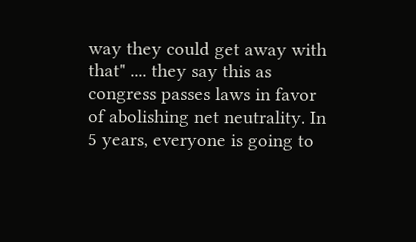way they could get away with that" .... they say this as congress passes laws in favor of abolishing net neutrality. In 5 years, everyone is going to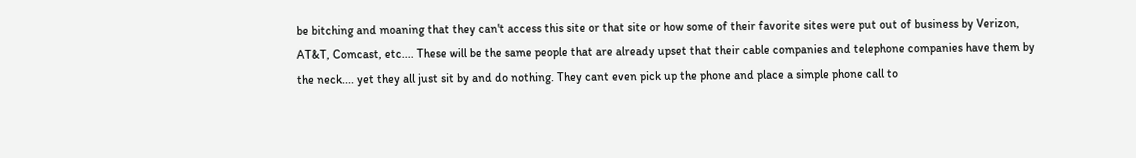be bitching and moaning that they can't access this site or that site or how some of their favorite sites were put out of business by Verizon, AT&T, Comcast, etc.... These will be the same people that are already upset that their cable companies and telephone companies have them by the neck.... yet they all just sit by and do nothing. They cant even pick up the phone and place a simple phone call to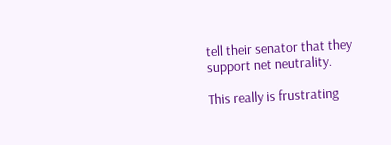tell their senator that they support net neutrality.

This really is frustrating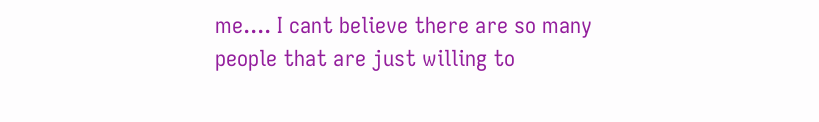me.... I cant believe there are so many people that are just willing to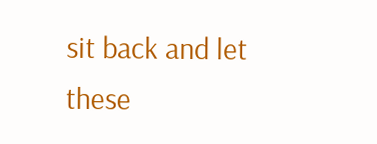sit back and let these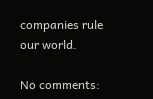companies rule our world.

No comments: